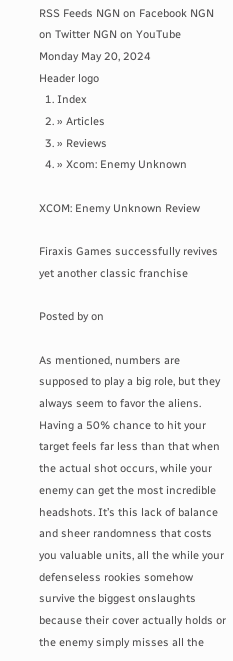RSS Feeds NGN on Facebook NGN on Twitter NGN on YouTube
Monday May 20, 2024
Header logo
  1. Index
  2. » Articles
  3. » Reviews
  4. » Xcom: Enemy Unknown

XCOM: Enemy Unknown Review

Firaxis Games successfully revives yet another classic franchise

Posted by on

As mentioned, numbers are supposed to play a big role, but they always seem to favor the aliens. Having a 50% chance to hit your target feels far less than that when the actual shot occurs, while your enemy can get the most incredible headshots. It’s this lack of balance and sheer randomness that costs you valuable units, all the while your defenseless rookies somehow survive the biggest onslaughts because their cover actually holds or the enemy simply misses all the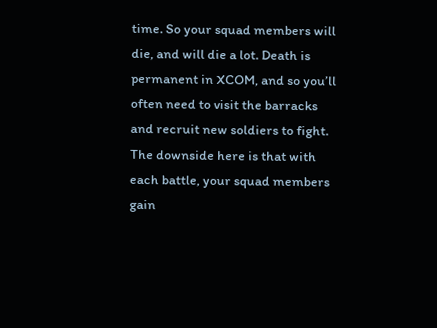time. So your squad members will die, and will die a lot. Death is permanent in XCOM, and so you’ll often need to visit the barracks and recruit new soldiers to fight. The downside here is that with each battle, your squad members gain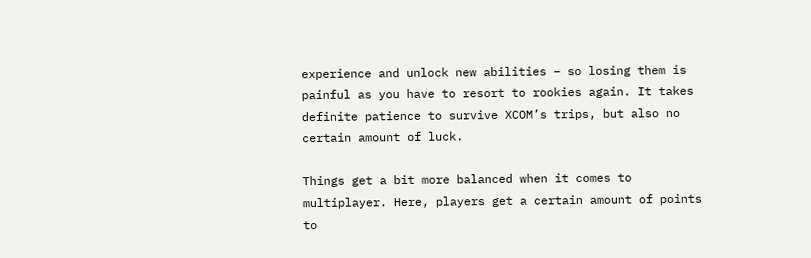experience and unlock new abilities – so losing them is painful as you have to resort to rookies again. It takes definite patience to survive XCOM’s trips, but also no certain amount of luck.

Things get a bit more balanced when it comes to multiplayer. Here, players get a certain amount of points to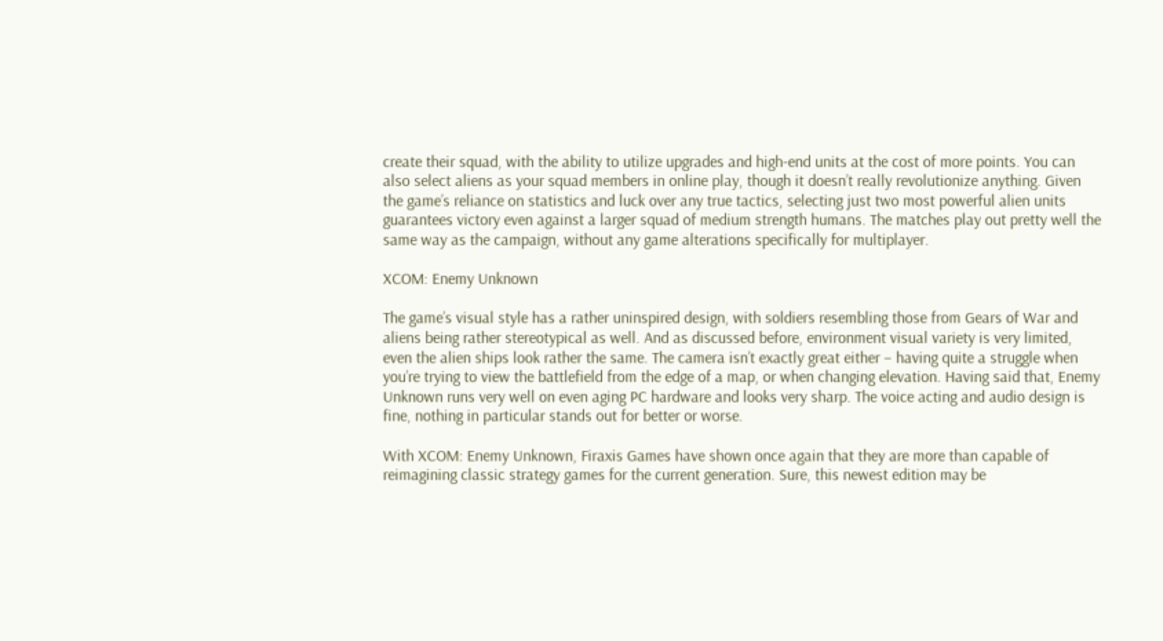create their squad, with the ability to utilize upgrades and high-end units at the cost of more points. You can also select aliens as your squad members in online play, though it doesn’t really revolutionize anything. Given the game’s reliance on statistics and luck over any true tactics, selecting just two most powerful alien units guarantees victory even against a larger squad of medium strength humans. The matches play out pretty well the same way as the campaign, without any game alterations specifically for multiplayer.

XCOM: Enemy Unknown

The game’s visual style has a rather uninspired design, with soldiers resembling those from Gears of War and aliens being rather stereotypical as well. And as discussed before, environment visual variety is very limited, even the alien ships look rather the same. The camera isn’t exactly great either – having quite a struggle when you’re trying to view the battlefield from the edge of a map, or when changing elevation. Having said that, Enemy Unknown runs very well on even aging PC hardware and looks very sharp. The voice acting and audio design is fine, nothing in particular stands out for better or worse.

With XCOM: Enemy Unknown, Firaxis Games have shown once again that they are more than capable of reimagining classic strategy games for the current generation. Sure, this newest edition may be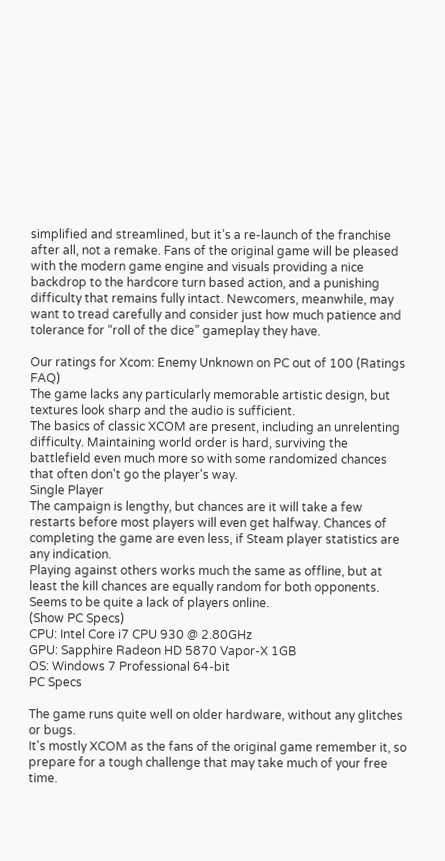simplified and streamlined, but it’s a re-launch of the franchise after all, not a remake. Fans of the original game will be pleased with the modern game engine and visuals providing a nice backdrop to the hardcore turn based action, and a punishing difficulty that remains fully intact. Newcomers, meanwhile, may want to tread carefully and consider just how much patience and tolerance for “roll of the dice” gameplay they have.

Our ratings for Xcom: Enemy Unknown on PC out of 100 (Ratings FAQ)
The game lacks any particularly memorable artistic design, but textures look sharp and the audio is sufficient.
The basics of classic XCOM are present, including an unrelenting difficulty. Maintaining world order is hard, surviving the battlefield even much more so with some randomized chances that often don't go the player's way.
Single Player
The campaign is lengthy, but chances are it will take a few restarts before most players will even get halfway. Chances of completing the game are even less, if Steam player statistics are any indication.
Playing against others works much the same as offline, but at least the kill chances are equally random for both opponents. Seems to be quite a lack of players online.
(Show PC Specs)
CPU: Intel Core i7 CPU 930 @ 2.80GHz
GPU: Sapphire Radeon HD 5870 Vapor-X 1GB
OS: Windows 7 Professional 64-bit
PC Specs

The game runs quite well on older hardware, without any glitches or bugs.
It's mostly XCOM as the fans of the original game remember it, so prepare for a tough challenge that may take much of your free time.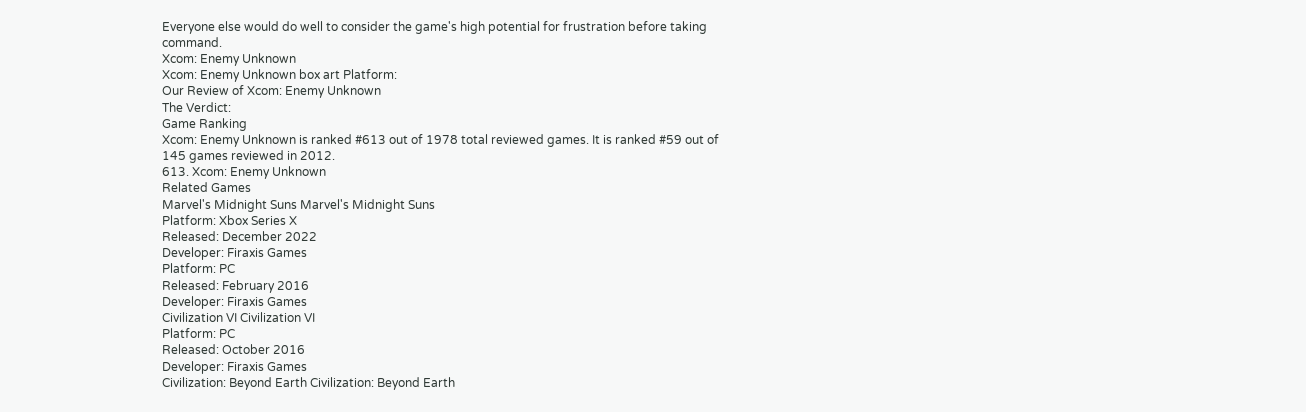Everyone else would do well to consider the game's high potential for frustration before taking command.
Xcom: Enemy Unknown
Xcom: Enemy Unknown box art Platform:
Our Review of Xcom: Enemy Unknown
The Verdict:
Game Ranking
Xcom: Enemy Unknown is ranked #613 out of 1978 total reviewed games. It is ranked #59 out of 145 games reviewed in 2012.
613. Xcom: Enemy Unknown
Related Games
Marvel's Midnight Suns Marvel's Midnight Suns
Platform: Xbox Series X
Released: December 2022
Developer: Firaxis Games
Platform: PC
Released: February 2016
Developer: Firaxis Games
Civilization VI Civilization VI
Platform: PC
Released: October 2016
Developer: Firaxis Games
Civilization: Beyond Earth Civilization: Beyond Earth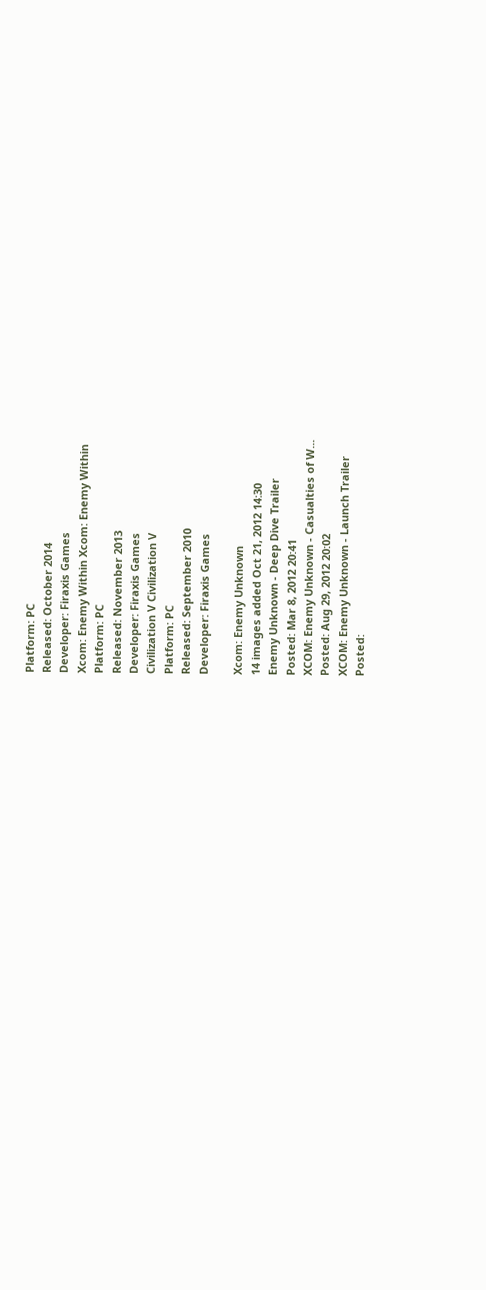Platform: PC
Released: October 2014
Developer: Firaxis Games
Xcom: Enemy Within Xcom: Enemy Within
Platform: PC
Released: November 2013
Developer: Firaxis Games
Civilization V Civilization V
Platform: PC
Released: September 2010
Developer: Firaxis Games

Xcom: Enemy Unknown
14 images added Oct 21, 2012 14:30
Enemy Unknown - Deep Dive Trailer
Posted: Mar 8, 2012 20:41
XCOM: Enemy Unknown - Casualties of W...
Posted: Aug 29, 2012 20:02
XCOM: Enemy Unknown - Launch Trailer
Posted: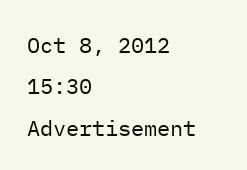Oct 8, 2012 15:30
Advertisement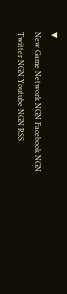▼
New Game Network NGN Facebook NGN Twitter NGN Youtube NGN RSS